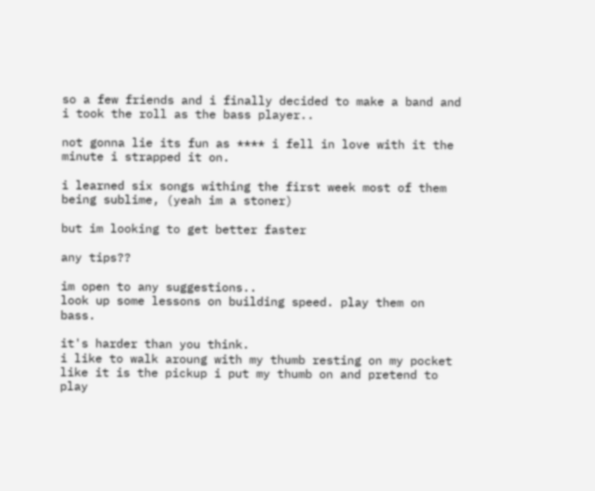so a few friends and i finally decided to make a band and i took the roll as the bass player..

not gonna lie its fun as **** i fell in love with it the minute i strapped it on.

i learned six songs withing the first week most of them being sublime, (yeah im a stoner)

but im looking to get better faster

any tips??

im open to any suggestions..
look up some lessons on building speed. play them on bass.

it's harder than you think.
i like to walk aroung with my thumb resting on my pocket like it is the pickup i put my thumb on and pretend to play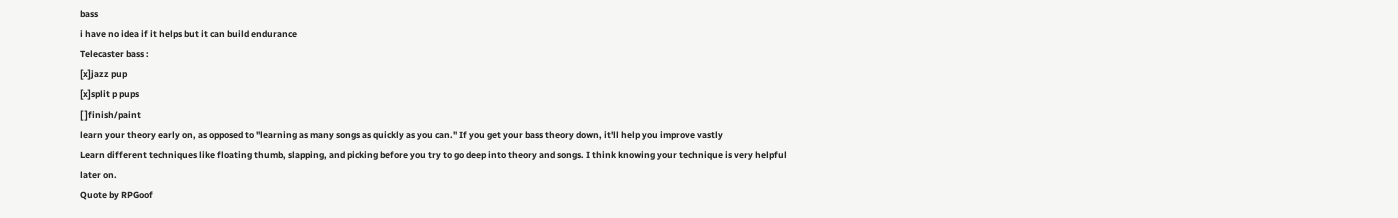bass
i have no idea if it helps but it can build endurance
Telecaster bass :
[x]jazz pup
[x]split p pups
[ ]finish/paint
learn your theory early on, as opposed to "learning as many songs as quickly as you can." If you get your bass theory down, it'll help you improve vastly
Learn different techniques like floating thumb, slapping, and picking before you try to go deep into theory and songs. I think knowing your technique is very helpful later on.
Quote by RPGoof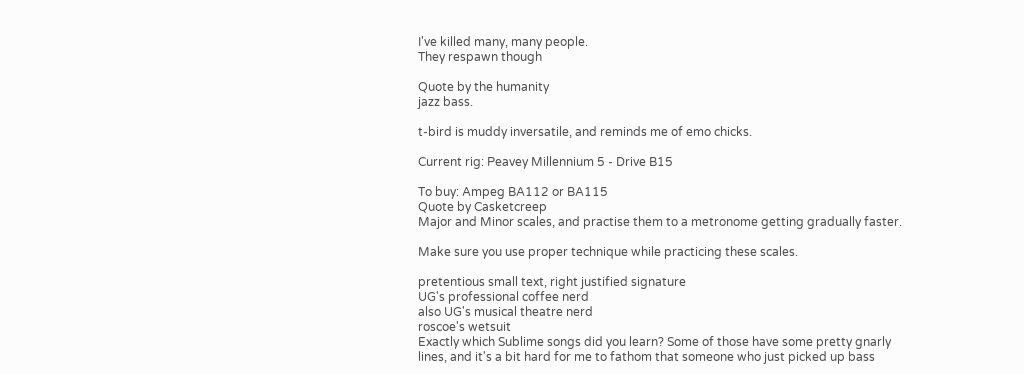I've killed many, many people.
They respawn though

Quote by the humanity
jazz bass.

t-bird is muddy inversatile, and reminds me of emo chicks.

Current rig: Peavey Millennium 5 - Drive B15

To buy: Ampeg BA112 or BA115
Quote by Casketcreep
Major and Minor scales, and practise them to a metronome getting gradually faster.

Make sure you use proper technique while practicing these scales.

pretentious small text, right justified signature
UG's professional coffee nerd
also UG's musical theatre nerd
roscoe's wetsuit
Exactly which Sublime songs did you learn? Some of those have some pretty gnarly lines, and it's a bit hard for me to fathom that someone who just picked up bass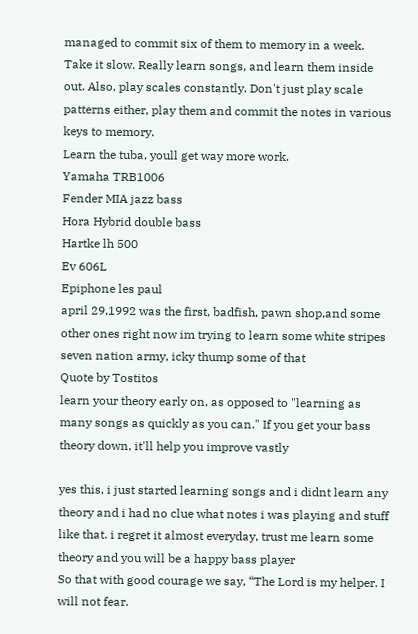managed to commit six of them to memory in a week. Take it slow. Really learn songs, and learn them inside out. Also, play scales constantly. Don't just play scale patterns either, play them and commit the notes in various keys to memory.
Learn the tuba, youll get way more work.
Yamaha TRB1006
Fender MIA jazz bass
Hora Hybrid double bass
Hartke lh 500
Ev 606L
Epiphone les paul
april 29,1992 was the first, badfish, pawn shop,and some other ones right now im trying to learn some white stripes seven nation army, icky thump some of that
Quote by Tostitos
learn your theory early on, as opposed to "learning as many songs as quickly as you can." If you get your bass theory down, it'll help you improve vastly

yes this, i just started learning songs and i didnt learn any theory and i had no clue what notes i was playing and stuff like that. i regret it almost everyday, trust me learn some theory and you will be a happy bass player
So that with good courage we say, “The Lord is my helper. I will not fear.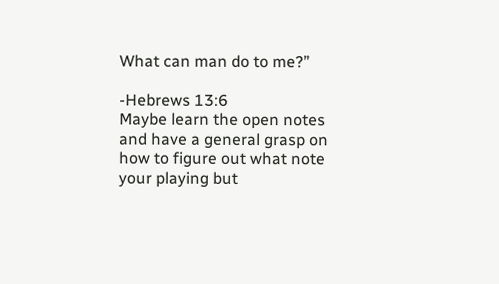What can man do to me?”

-Hebrews 13:6
Maybe learn the open notes and have a general grasp on how to figure out what note your playing but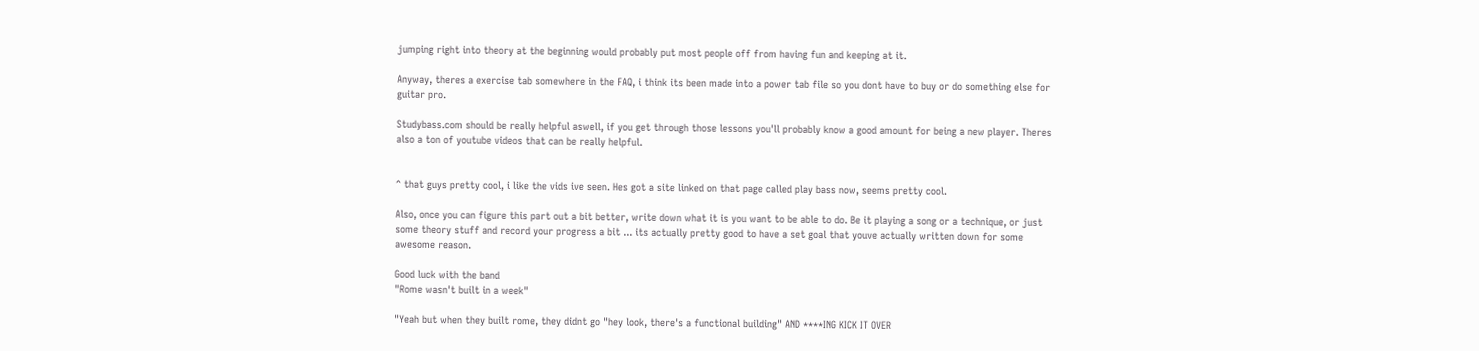jumping right into theory at the beginning would probably put most people off from having fun and keeping at it.

Anyway, theres a exercise tab somewhere in the FAQ, i think its been made into a power tab file so you dont have to buy or do something else for guitar pro.

Studybass.com should be really helpful aswell, if you get through those lessons you'll probably know a good amount for being a new player. Theres also a ton of youtube videos that can be really helpful.


^ that guys pretty cool, i like the vids ive seen. Hes got a site linked on that page called play bass now, seems pretty cool.

Also, once you can figure this part out a bit better, write down what it is you want to be able to do. Be it playing a song or a technique, or just some theory stuff and record your progress a bit ... its actually pretty good to have a set goal that youve actually written down for some awesome reason.

Good luck with the band
"Rome wasn't built in a week"

"Yeah but when they built rome, they didnt go "hey look, there's a functional building" AND ****ING KICK IT OVER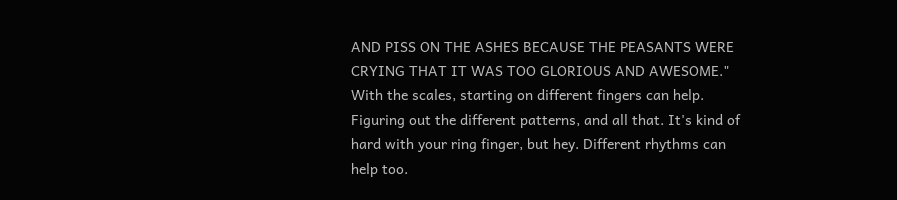AND PISS ON THE ASHES BECAUSE THE PEASANTS WERE CRYING THAT IT WAS TOO GLORIOUS AND AWESOME."
With the scales, starting on different fingers can help. Figuring out the different patterns, and all that. It's kind of hard with your ring finger, but hey. Different rhythms can help too.